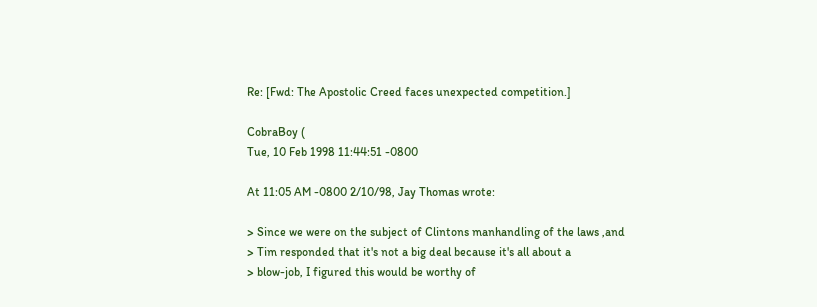Re: [Fwd: The Apostolic Creed faces unexpected competition.]

CobraBoy (
Tue, 10 Feb 1998 11:44:51 -0800

At 11:05 AM -0800 2/10/98, Jay Thomas wrote:

> Since we were on the subject of Clintons manhandling of the laws ,and
> Tim responded that it's not a big deal because it's all about a
> blow-job, I figured this would be worthy of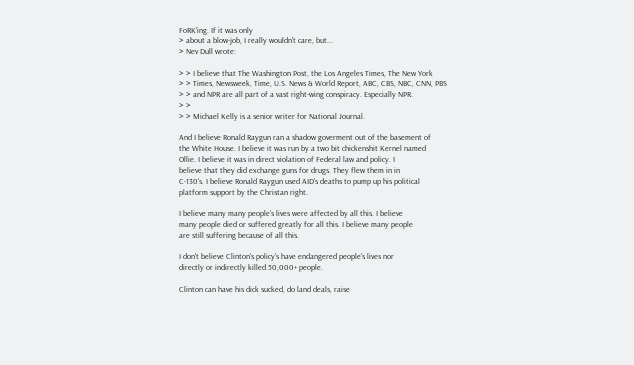FoRK'ing. If it was only
> about a blow-job, I really wouldn't care, but...
> Nev Dull wrote:

> > I believe that The Washington Post, the Los Angeles Times, The New York
> > Times, Newsweek, Time, U.S. News & World Report, ABC, CBS, NBC, CNN, PBS
> > and NPR are all part of a vast right-wing conspiracy. Especially NPR.
> >
> > Michael Kelly is a senior writer for National Journal.

And I believe Ronald Raygun ran a shadow goverment out of the basement of
the White House. I believe it was run by a two bit chickenshit Kernel named
Ollie. I believe it was in direct violation of Federal law and policy. I
believe that they did exchange guns for drugs. They flew them in in
C-130's. I believe Ronald Raygun used AID's deaths to pump up his political
platform support by the Christan right.

I believe many many people's lives were affected by all this. I believe
many people died or suffered greatly for all this. I believe many people
are still suffering because of all this.

I don't believe Clinton's policy's have endangered people's lives nor
directly or indirectly killed 50,000+ people.

Clinton can have his dick sucked, do land deals, raise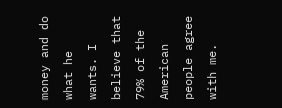money and do what he
wants. I believe that 79% of the American people agree with me.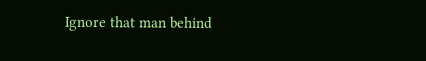Ignore that man behind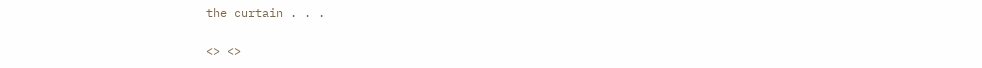the curtain . . .

<> <>